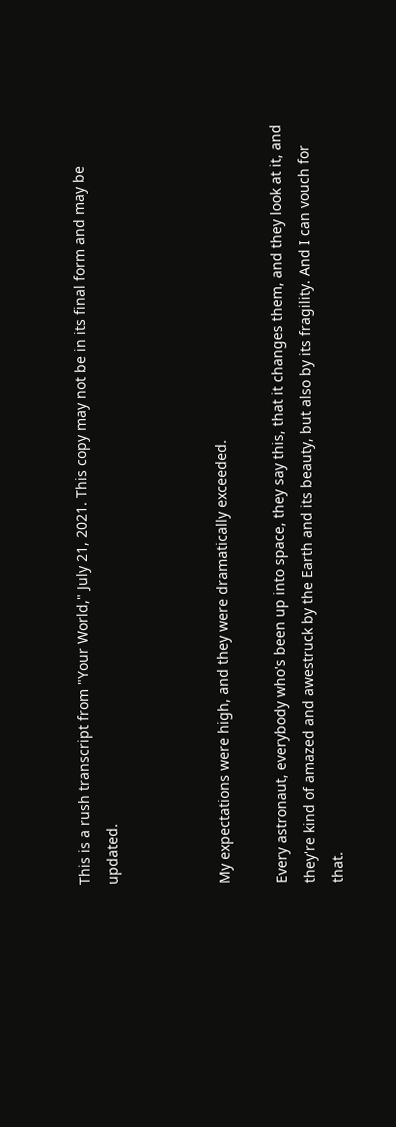This is a rush transcript from "Your World," July 21, 2021. This copy may not be in its final form and may be updated.



My expectations were high, and they were dramatically exceeded.

Every astronaut, everybody who's been up into space, they say this, that it changes them, and they look at it, and they're kind of amazed and awestruck by the Earth and its beauty, but also by its fragility. And I can vouch for that.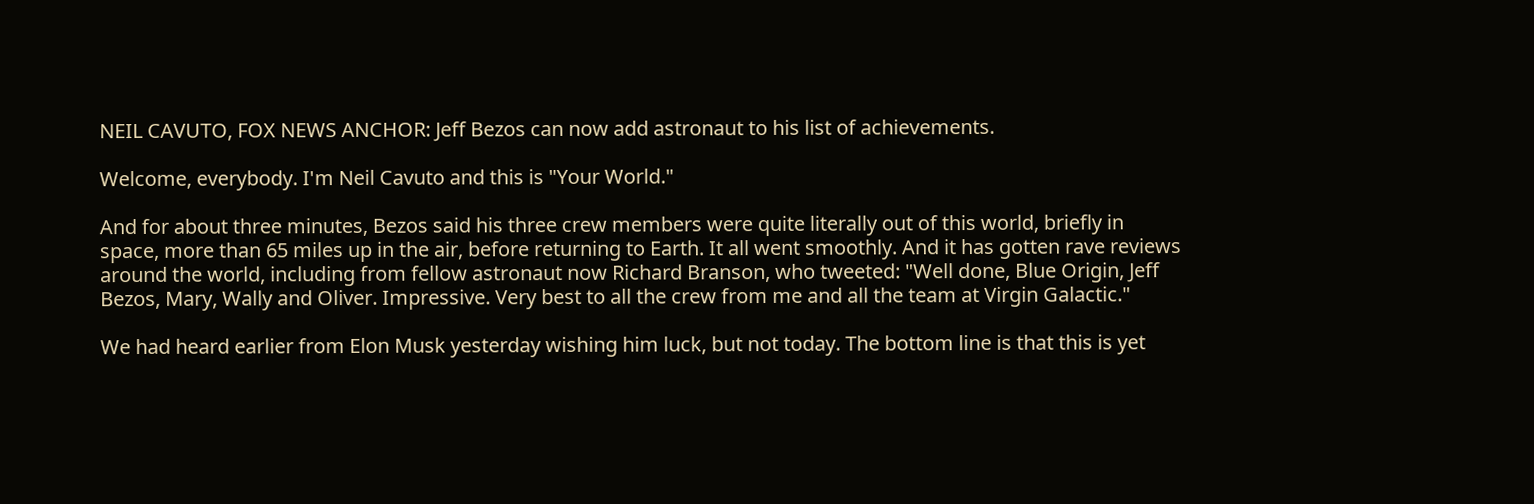NEIL CAVUTO, FOX NEWS ANCHOR: Jeff Bezos can now add astronaut to his list of achievements.

Welcome, everybody. I'm Neil Cavuto and this is "Your World."

And for about three minutes, Bezos said his three crew members were quite literally out of this world, briefly in space, more than 65 miles up in the air, before returning to Earth. It all went smoothly. And it has gotten rave reviews around the world, including from fellow astronaut now Richard Branson, who tweeted: "Well done, Blue Origin, Jeff Bezos, Mary, Wally and Oliver. Impressive. Very best to all the crew from me and all the team at Virgin Galactic."

We had heard earlier from Elon Musk yesterday wishing him luck, but not today. The bottom line is that this is yet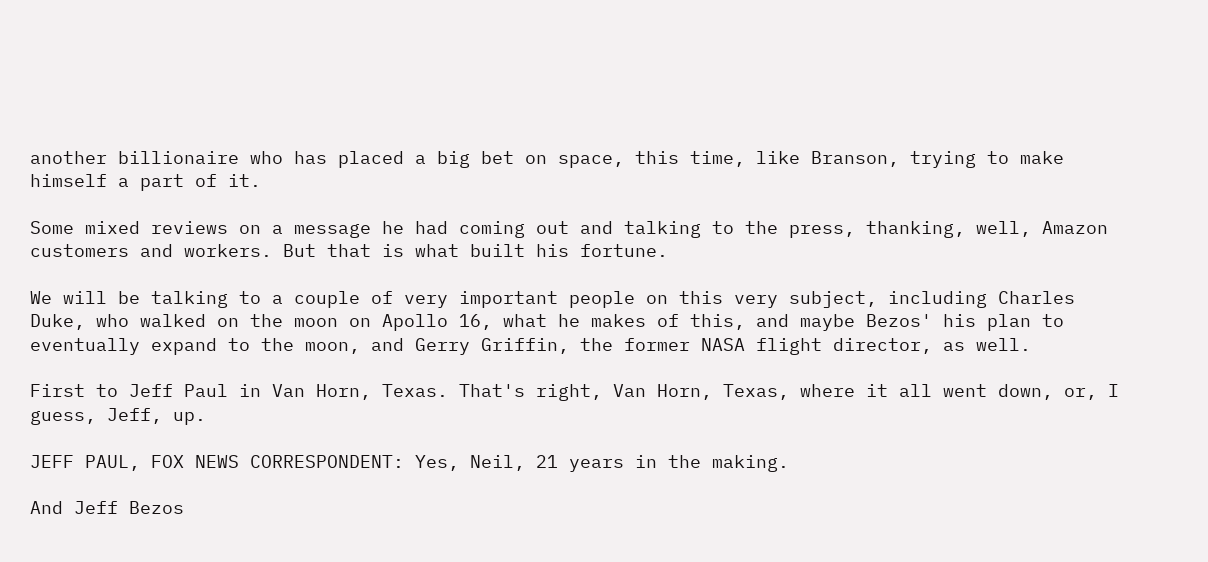another billionaire who has placed a big bet on space, this time, like Branson, trying to make himself a part of it.

Some mixed reviews on a message he had coming out and talking to the press, thanking, well, Amazon customers and workers. But that is what built his fortune.

We will be talking to a couple of very important people on this very subject, including Charles Duke, who walked on the moon on Apollo 16, what he makes of this, and maybe Bezos' his plan to eventually expand to the moon, and Gerry Griffin, the former NASA flight director, as well.

First to Jeff Paul in Van Horn, Texas. That's right, Van Horn, Texas, where it all went down, or, I guess, Jeff, up.

JEFF PAUL, FOX NEWS CORRESPONDENT: Yes, Neil, 21 years in the making.

And Jeff Bezos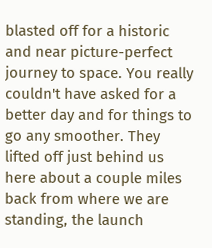blasted off for a historic and near picture-perfect journey to space. You really couldn't have asked for a better day and for things to go any smoother. They lifted off just behind us here about a couple miles back from where we are standing, the launch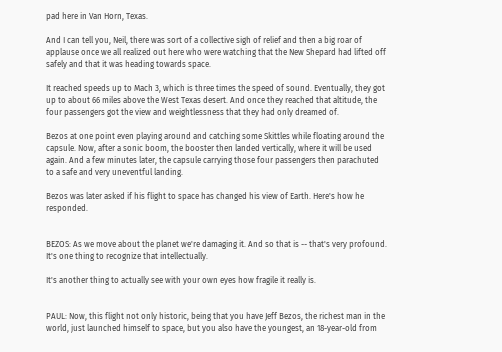pad here in Van Horn, Texas.

And I can tell you, Neil, there was sort of a collective sigh of relief and then a big roar of applause once we all realized out here who were watching that the New Shepard had lifted off safely and that it was heading towards space.

It reached speeds up to Mach 3, which is three times the speed of sound. Eventually, they got up to about 66 miles above the West Texas desert. And once they reached that altitude, the four passengers got the view and weightlessness that they had only dreamed of.

Bezos at one point even playing around and catching some Skittles while floating around the capsule. Now, after a sonic boom, the booster then landed vertically, where it will be used again. And a few minutes later, the capsule carrying those four passengers then parachuted to a safe and very uneventful landing.

Bezos was later asked if his flight to space has changed his view of Earth. Here's how he responded.


BEZOS: As we move about the planet we're damaging it. And so that is -- that's very profound. It's one thing to recognize that intellectually.

It's another thing to actually see with your own eyes how fragile it really is.


PAUL: Now, this flight not only historic, being that you have Jeff Bezos, the richest man in the world, just launched himself to space, but you also have the youngest, an 18-year-old from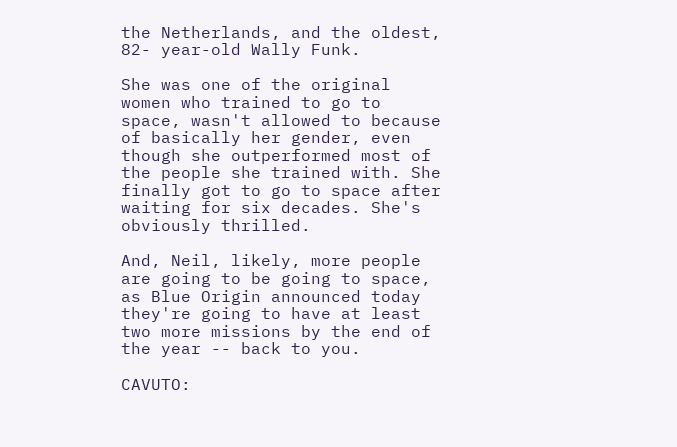the Netherlands, and the oldest, 82- year-old Wally Funk.

She was one of the original women who trained to go to space, wasn't allowed to because of basically her gender, even though she outperformed most of the people she trained with. She finally got to go to space after waiting for six decades. She's obviously thrilled.

And, Neil, likely, more people are going to be going to space, as Blue Origin announced today they're going to have at least two more missions by the end of the year -- back to you.

CAVUTO: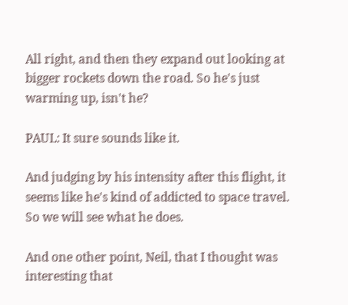All right, and then they expand out looking at bigger rockets down the road. So he's just warming up, isn't he?

PAUL: It sure sounds like it.

And judging by his intensity after this flight, it seems like he's kind of addicted to space travel. So we will see what he does.

And one other point, Neil, that I thought was interesting that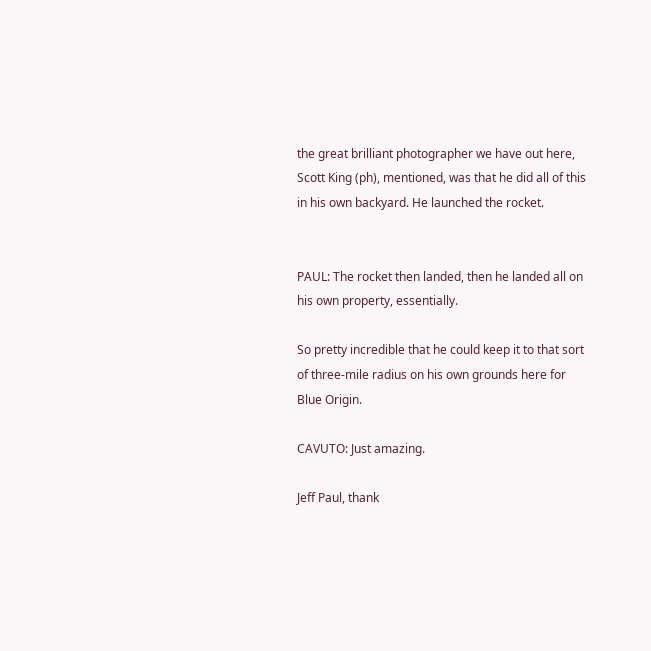the great brilliant photographer we have out here, Scott King (ph), mentioned, was that he did all of this in his own backyard. He launched the rocket.


PAUL: The rocket then landed, then he landed all on his own property, essentially.

So pretty incredible that he could keep it to that sort of three-mile radius on his own grounds here for Blue Origin.

CAVUTO: Just amazing.

Jeff Paul, thank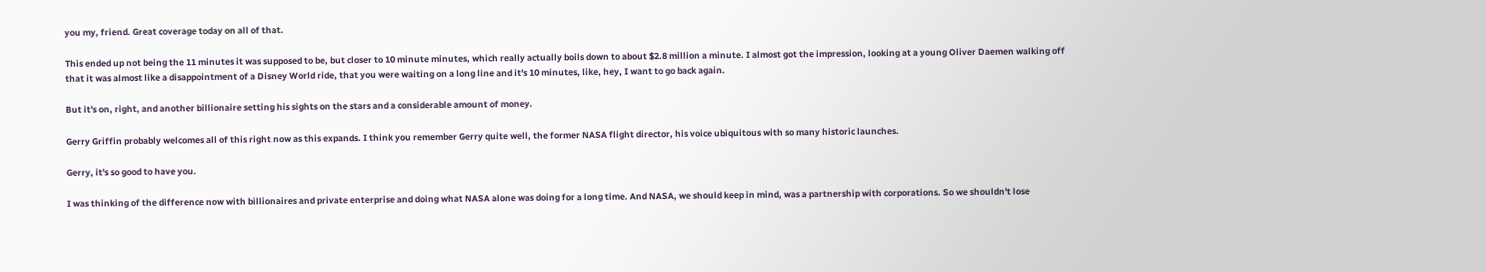you my, friend. Great coverage today on all of that.

This ended up not being the 11 minutes it was supposed to be, but closer to 10 minute minutes, which really actually boils down to about $2.8 million a minute. I almost got the impression, looking at a young Oliver Daemen walking off that it was almost like a disappointment of a Disney World ride, that you were waiting on a long line and it's 10 minutes, like, hey, I want to go back again.

But it's on, right, and another billionaire setting his sights on the stars and a considerable amount of money.

Gerry Griffin probably welcomes all of this right now as this expands. I think you remember Gerry quite well, the former NASA flight director, his voice ubiquitous with so many historic launches.

Gerry, it's so good to have you.

I was thinking of the difference now with billionaires and private enterprise and doing what NASA alone was doing for a long time. And NASA, we should keep in mind, was a partnership with corporations. So we shouldn't lose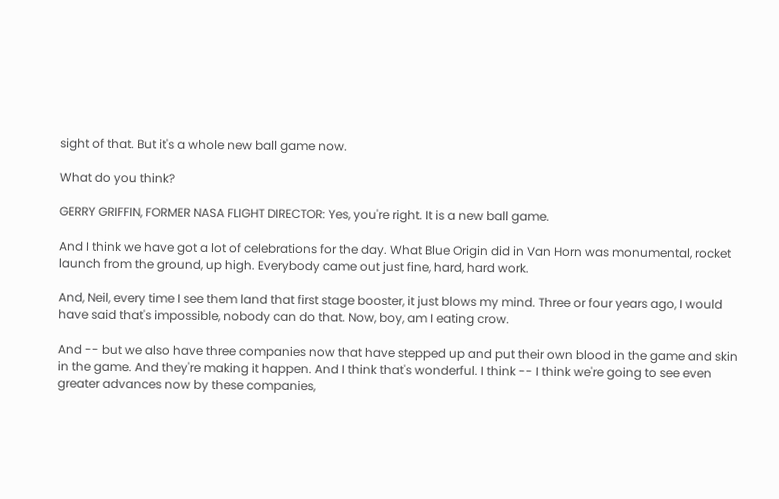sight of that. But it's a whole new ball game now.

What do you think?

GERRY GRIFFIN, FORMER NASA FLIGHT DIRECTOR: Yes, you're right. It is a new ball game.

And I think we have got a lot of celebrations for the day. What Blue Origin did in Van Horn was monumental, rocket launch from the ground, up high. Everybody came out just fine, hard, hard work.

And, Neil, every time I see them land that first stage booster, it just blows my mind. Three or four years ago, I would have said that's impossible, nobody can do that. Now, boy, am I eating crow.

And -- but we also have three companies now that have stepped up and put their own blood in the game and skin in the game. And they're making it happen. And I think that's wonderful. I think -- I think we're going to see even greater advances now by these companies,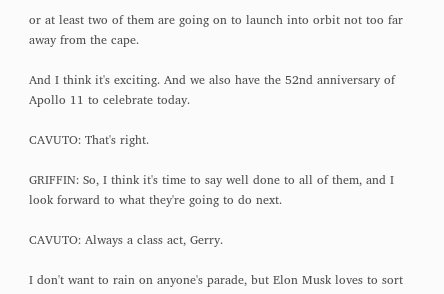or at least two of them are going on to launch into orbit not too far away from the cape.

And I think it's exciting. And we also have the 52nd anniversary of Apollo 11 to celebrate today.

CAVUTO: That's right.

GRIFFIN: So, I think it's time to say well done to all of them, and I look forward to what they're going to do next.

CAVUTO: Always a class act, Gerry.

I don't want to rain on anyone's parade, but Elon Musk loves to sort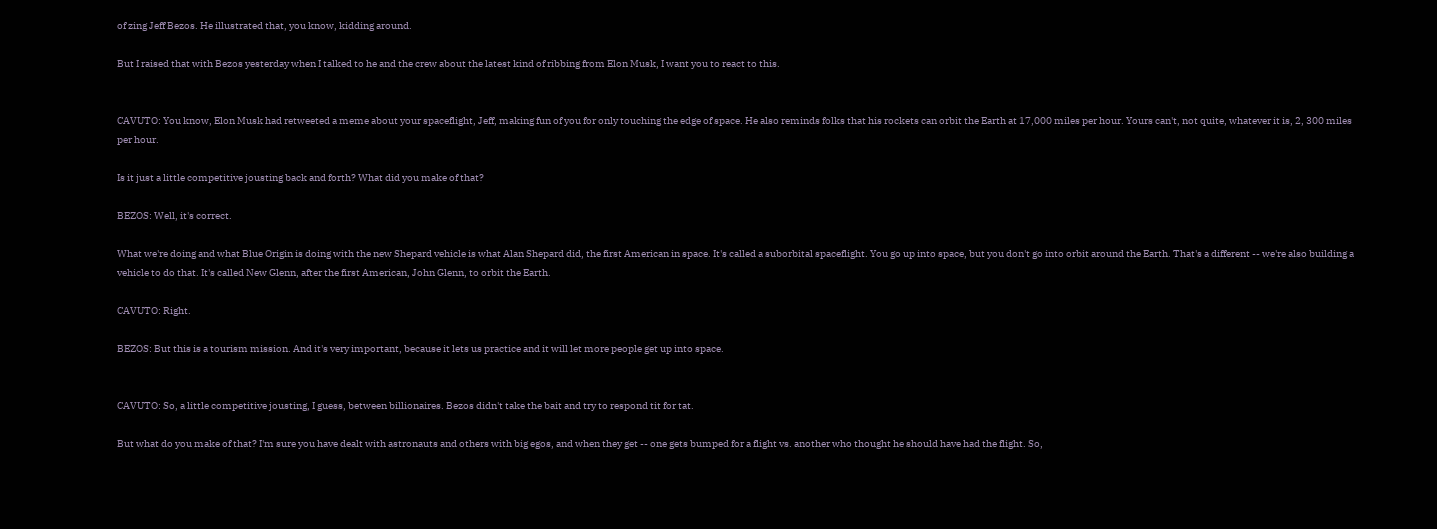of zing Jeff Bezos. He illustrated that, you know, kidding around.

But I raised that with Bezos yesterday when I talked to he and the crew about the latest kind of ribbing from Elon Musk, I want you to react to this.


CAVUTO: You know, Elon Musk had retweeted a meme about your spaceflight, Jeff, making fun of you for only touching the edge of space. He also reminds folks that his rockets can orbit the Earth at 17,000 miles per hour. Yours can't, not quite, whatever it is, 2, 300 miles per hour.

Is it just a little competitive jousting back and forth? What did you make of that?

BEZOS: Well, it's correct.

What we're doing and what Blue Origin is doing with the new Shepard vehicle is what Alan Shepard did, the first American in space. It's called a suborbital spaceflight. You go up into space, but you don't go into orbit around the Earth. That's a different -- we're also building a vehicle to do that. It's called New Glenn, after the first American, John Glenn, to orbit the Earth.

CAVUTO: Right.

BEZOS: But this is a tourism mission. And it's very important, because it lets us practice and it will let more people get up into space.


CAVUTO: So, a little competitive jousting, I guess, between billionaires. Bezos didn't take the bait and try to respond tit for tat.

But what do you make of that? I'm sure you have dealt with astronauts and others with big egos, and when they get -- one gets bumped for a flight vs. another who thought he should have had the flight. So,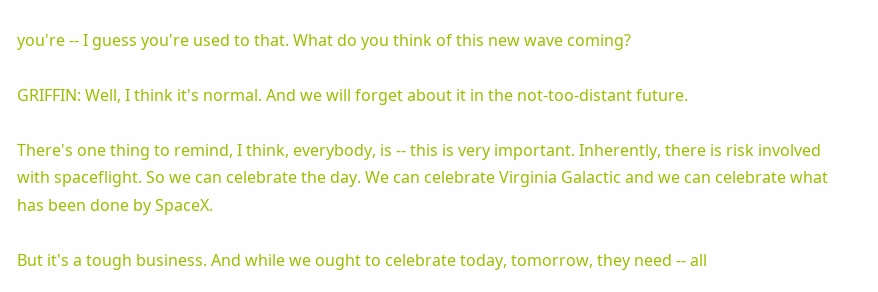you're -- I guess you're used to that. What do you think of this new wave coming?

GRIFFIN: Well, I think it's normal. And we will forget about it in the not-too-distant future.

There's one thing to remind, I think, everybody, is -- this is very important. Inherently, there is risk involved with spaceflight. So we can celebrate the day. We can celebrate Virginia Galactic and we can celebrate what has been done by SpaceX.

But it's a tough business. And while we ought to celebrate today, tomorrow, they need -- all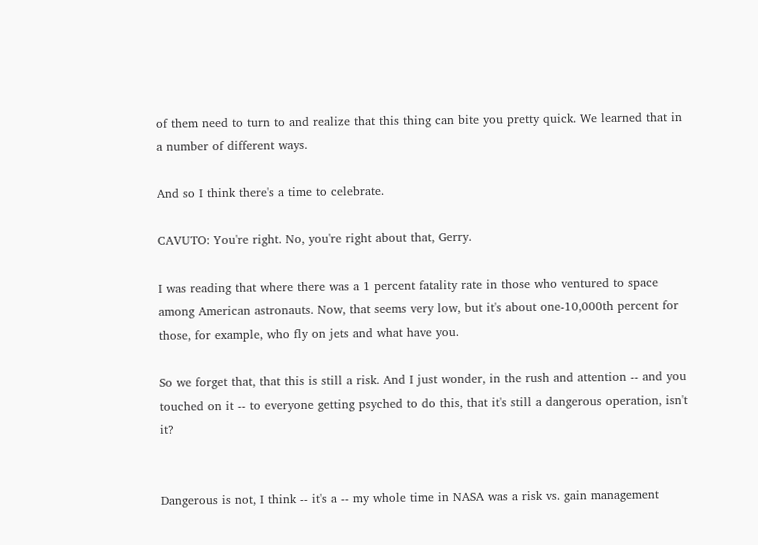of them need to turn to and realize that this thing can bite you pretty quick. We learned that in a number of different ways.

And so I think there's a time to celebrate.

CAVUTO: You're right. No, you're right about that, Gerry.

I was reading that where there was a 1 percent fatality rate in those who ventured to space among American astronauts. Now, that seems very low, but it's about one-10,000th percent for those, for example, who fly on jets and what have you.

So we forget that, that this is still a risk. And I just wonder, in the rush and attention -- and you touched on it -- to everyone getting psyched to do this, that it's still a dangerous operation, isn't it?


Dangerous is not, I think -- it's a -- my whole time in NASA was a risk vs. gain management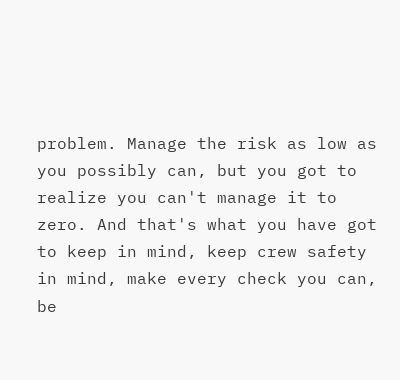problem. Manage the risk as low as you possibly can, but you got to realize you can't manage it to zero. And that's what you have got to keep in mind, keep crew safety in mind, make every check you can, be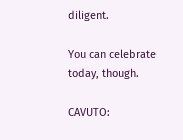diligent.

You can celebrate today, though.

CAVUTO: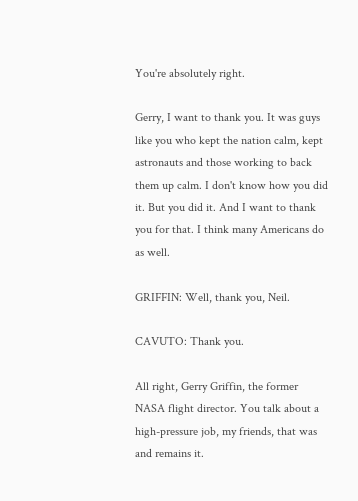You're absolutely right.

Gerry, I want to thank you. It was guys like you who kept the nation calm, kept astronauts and those working to back them up calm. I don't know how you did it. But you did it. And I want to thank you for that. I think many Americans do as well.

GRIFFIN: Well, thank you, Neil.

CAVUTO: Thank you.

All right, Gerry Griffin, the former NASA flight director. You talk about a high-pressure job, my friends, that was and remains it.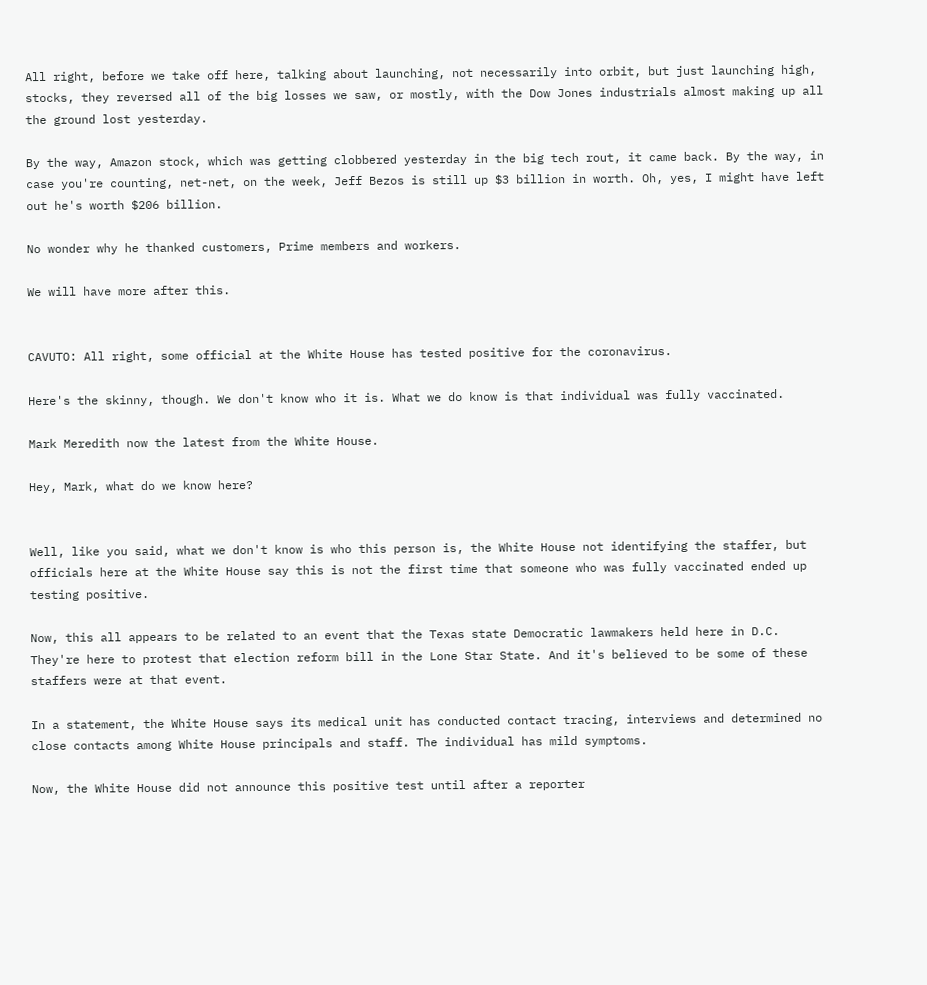All right, before we take off here, talking about launching, not necessarily into orbit, but just launching high, stocks, they reversed all of the big losses we saw, or mostly, with the Dow Jones industrials almost making up all the ground lost yesterday.

By the way, Amazon stock, which was getting clobbered yesterday in the big tech rout, it came back. By the way, in case you're counting, net-net, on the week, Jeff Bezos is still up $3 billion in worth. Oh, yes, I might have left out he's worth $206 billion.

No wonder why he thanked customers, Prime members and workers.

We will have more after this.


CAVUTO: All right, some official at the White House has tested positive for the coronavirus.

Here's the skinny, though. We don't know who it is. What we do know is that individual was fully vaccinated.

Mark Meredith now the latest from the White House.

Hey, Mark, what do we know here?


Well, like you said, what we don't know is who this person is, the White House not identifying the staffer, but officials here at the White House say this is not the first time that someone who was fully vaccinated ended up testing positive.

Now, this all appears to be related to an event that the Texas state Democratic lawmakers held here in D.C. They're here to protest that election reform bill in the Lone Star State. And it's believed to be some of these staffers were at that event.

In a statement, the White House says its medical unit has conducted contact tracing, interviews and determined no close contacts among White House principals and staff. The individual has mild symptoms.

Now, the White House did not announce this positive test until after a reporter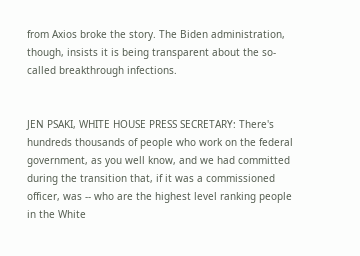from Axios broke the story. The Biden administration, though, insists it is being transparent about the so-called breakthrough infections.


JEN PSAKI, WHITE HOUSE PRESS SECRETARY: There's hundreds thousands of people who work on the federal government, as you well know, and we had committed during the transition that, if it was a commissioned officer, was -- who are the highest level ranking people in the White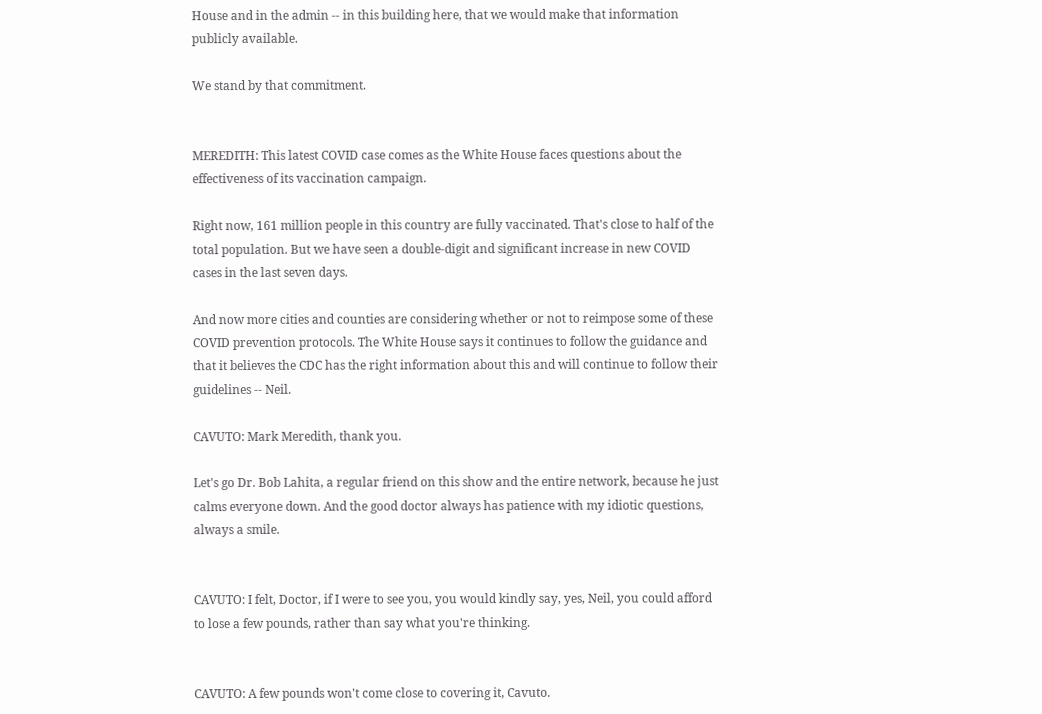House and in the admin -- in this building here, that we would make that information publicly available.

We stand by that commitment.


MEREDITH: This latest COVID case comes as the White House faces questions about the effectiveness of its vaccination campaign.

Right now, 161 million people in this country are fully vaccinated. That's close to half of the total population. But we have seen a double-digit and significant increase in new COVID cases in the last seven days.

And now more cities and counties are considering whether or not to reimpose some of these COVID prevention protocols. The White House says it continues to follow the guidance and that it believes the CDC has the right information about this and will continue to follow their guidelines -- Neil.

CAVUTO: Mark Meredith, thank you.

Let's go Dr. Bob Lahita, a regular friend on this show and the entire network, because he just calms everyone down. And the good doctor always has patience with my idiotic questions, always a smile.


CAVUTO: I felt, Doctor, if I were to see you, you would kindly say, yes, Neil, you could afford to lose a few pounds, rather than say what you're thinking.


CAVUTO: A few pounds won't come close to covering it, Cavuto.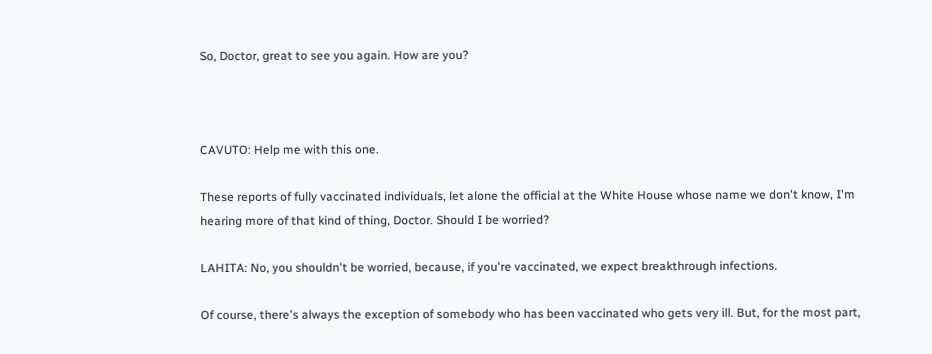So, Doctor, great to see you again. How are you?



CAVUTO: Help me with this one.

These reports of fully vaccinated individuals, let alone the official at the White House whose name we don't know, I'm hearing more of that kind of thing, Doctor. Should I be worried?

LAHITA: No, you shouldn't be worried, because, if you're vaccinated, we expect breakthrough infections.

Of course, there's always the exception of somebody who has been vaccinated who gets very ill. But, for the most part,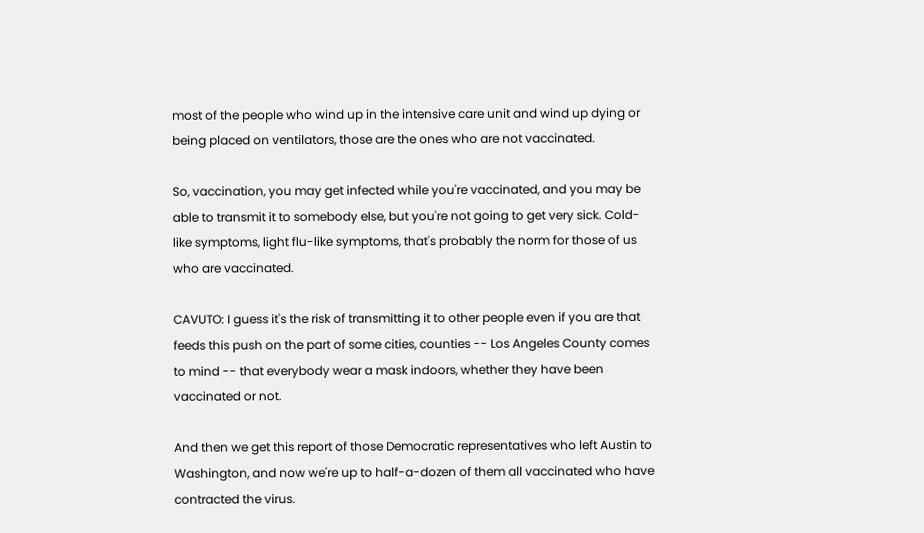most of the people who wind up in the intensive care unit and wind up dying or being placed on ventilators, those are the ones who are not vaccinated.

So, vaccination, you may get infected while you're vaccinated, and you may be able to transmit it to somebody else, but you're not going to get very sick. Cold-like symptoms, light flu-like symptoms, that's probably the norm for those of us who are vaccinated.

CAVUTO: I guess it's the risk of transmitting it to other people even if you are that feeds this push on the part of some cities, counties -- Los Angeles County comes to mind -- that everybody wear a mask indoors, whether they have been vaccinated or not.

And then we get this report of those Democratic representatives who left Austin to Washington, and now we're up to half-a-dozen of them all vaccinated who have contracted the virus.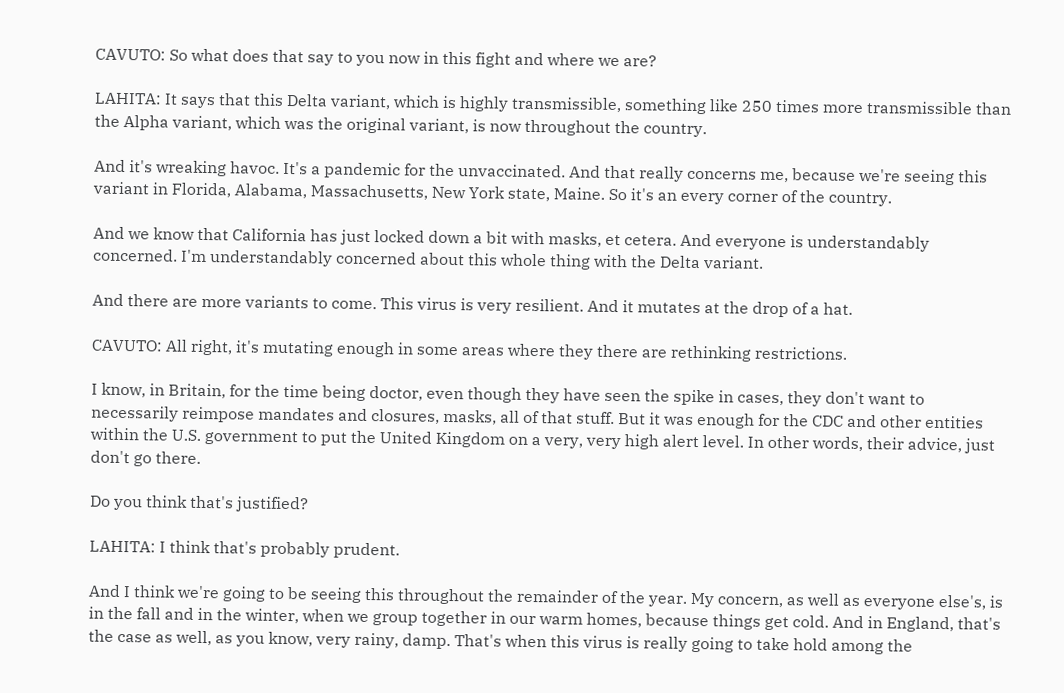CAVUTO: So what does that say to you now in this fight and where we are?

LAHITA: It says that this Delta variant, which is highly transmissible, something like 250 times more transmissible than the Alpha variant, which was the original variant, is now throughout the country.

And it's wreaking havoc. It's a pandemic for the unvaccinated. And that really concerns me, because we're seeing this variant in Florida, Alabama, Massachusetts, New York state, Maine. So it's an every corner of the country.

And we know that California has just locked down a bit with masks, et cetera. And everyone is understandably concerned. I'm understandably concerned about this whole thing with the Delta variant.

And there are more variants to come. This virus is very resilient. And it mutates at the drop of a hat.

CAVUTO: All right, it's mutating enough in some areas where they there are rethinking restrictions.

I know, in Britain, for the time being doctor, even though they have seen the spike in cases, they don't want to necessarily reimpose mandates and closures, masks, all of that stuff. But it was enough for the CDC and other entities within the U.S. government to put the United Kingdom on a very, very high alert level. In other words, their advice, just don't go there.

Do you think that's justified?

LAHITA: I think that's probably prudent.

And I think we're going to be seeing this throughout the remainder of the year. My concern, as well as everyone else's, is in the fall and in the winter, when we group together in our warm homes, because things get cold. And in England, that's the case as well, as you know, very rainy, damp. That's when this virus is really going to take hold among the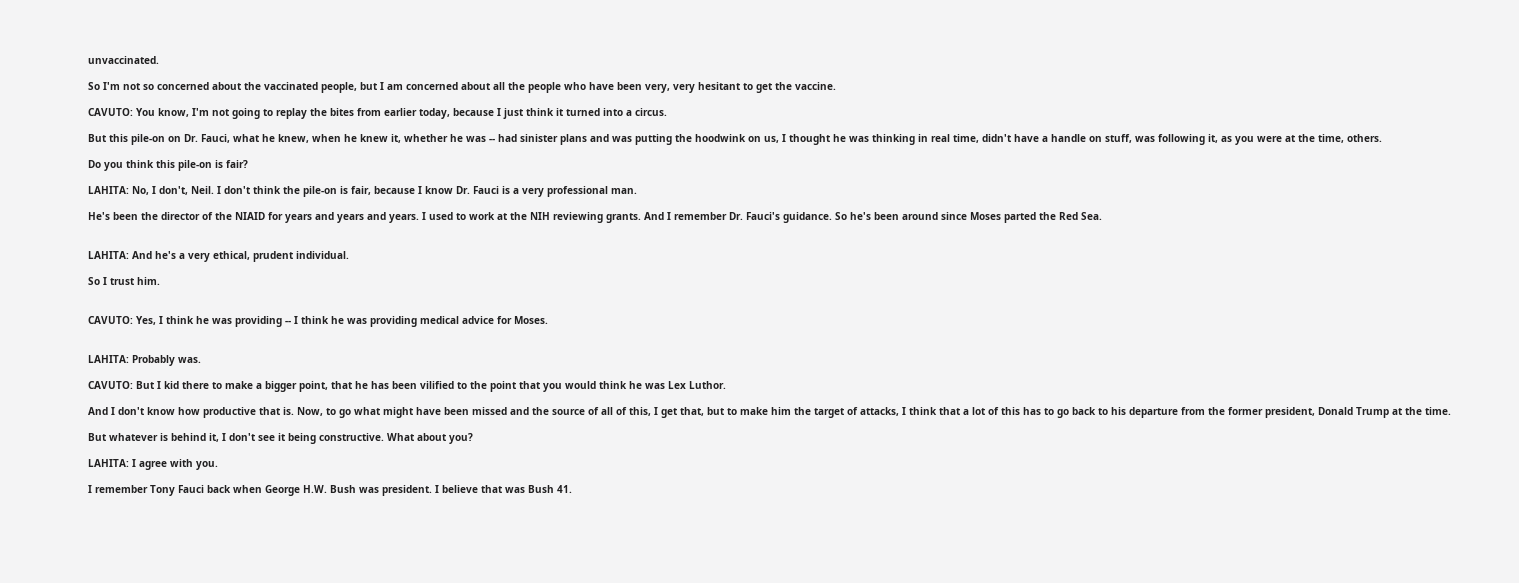unvaccinated.

So I'm not so concerned about the vaccinated people, but I am concerned about all the people who have been very, very hesitant to get the vaccine.

CAVUTO: You know, I'm not going to replay the bites from earlier today, because I just think it turned into a circus.

But this pile-on on Dr. Fauci, what he knew, when he knew it, whether he was -- had sinister plans and was putting the hoodwink on us, I thought he was thinking in real time, didn't have a handle on stuff, was following it, as you were at the time, others.

Do you think this pile-on is fair?

LAHITA: No, I don't, Neil. I don't think the pile-on is fair, because I know Dr. Fauci is a very professional man.

He's been the director of the NIAID for years and years and years. I used to work at the NIH reviewing grants. And I remember Dr. Fauci's guidance. So he's been around since Moses parted the Red Sea.


LAHITA: And he's a very ethical, prudent individual.

So I trust him.


CAVUTO: Yes, I think he was providing -- I think he was providing medical advice for Moses.


LAHITA: Probably was.

CAVUTO: But I kid there to make a bigger point, that he has been vilified to the point that you would think he was Lex Luthor.

And I don't know how productive that is. Now, to go what might have been missed and the source of all of this, I get that, but to make him the target of attacks, I think that a lot of this has to go back to his departure from the former president, Donald Trump at the time.

But whatever is behind it, I don't see it being constructive. What about you?

LAHITA: I agree with you.

I remember Tony Fauci back when George H.W. Bush was president. I believe that was Bush 41.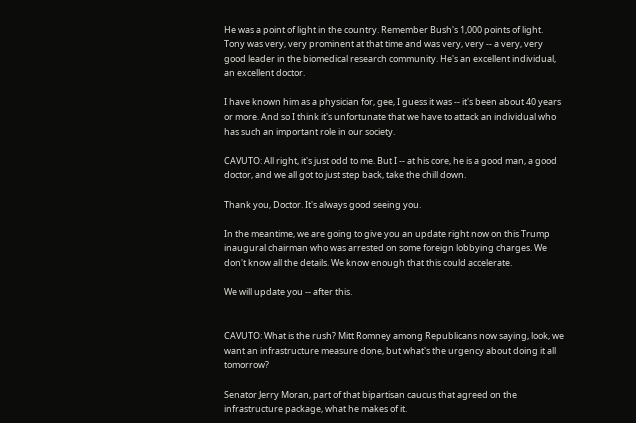He was a point of light in the country. Remember Bush's 1,000 points of light. Tony was very, very prominent at that time and was very, very -- a very, very good leader in the biomedical research community. He's an excellent individual, an excellent doctor.

I have known him as a physician for, gee, I guess it was -- it's been about 40 years or more. And so I think it's unfortunate that we have to attack an individual who has such an important role in our society.

CAVUTO: All right, it's just odd to me. But I -- at his core, he is a good man, a good doctor, and we all got to just step back, take the chill down.

Thank you, Doctor. It's always good seeing you.

In the meantime, we are going to give you an update right now on this Trump inaugural chairman who was arrested on some foreign lobbying charges. We don't know all the details. We know enough that this could accelerate.

We will update you -- after this.


CAVUTO: What is the rush? Mitt Romney among Republicans now saying, look, we want an infrastructure measure done, but what's the urgency about doing it all tomorrow?

Senator Jerry Moran, part of that bipartisan caucus that agreed on the infrastructure package, what he makes of it.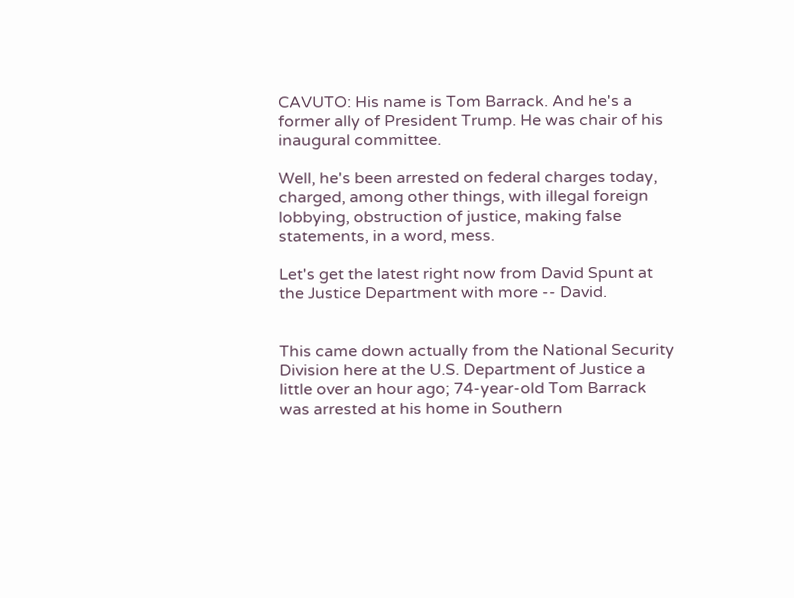CAVUTO: His name is Tom Barrack. And he's a former ally of President Trump. He was chair of his inaugural committee.

Well, he's been arrested on federal charges today, charged, among other things, with illegal foreign lobbying, obstruction of justice, making false statements, in a word, mess.

Let's get the latest right now from David Spunt at the Justice Department with more -- David.


This came down actually from the National Security Division here at the U.S. Department of Justice a little over an hour ago; 74-year-old Tom Barrack was arrested at his home in Southern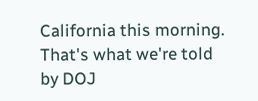California this morning. That's what we're told by DOJ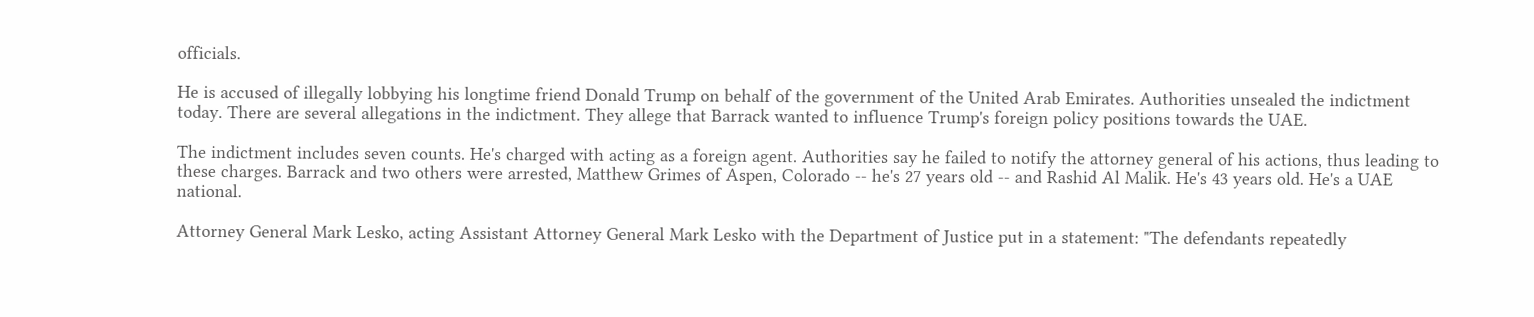officials.

He is accused of illegally lobbying his longtime friend Donald Trump on behalf of the government of the United Arab Emirates. Authorities unsealed the indictment today. There are several allegations in the indictment. They allege that Barrack wanted to influence Trump's foreign policy positions towards the UAE.

The indictment includes seven counts. He's charged with acting as a foreign agent. Authorities say he failed to notify the attorney general of his actions, thus leading to these charges. Barrack and two others were arrested, Matthew Grimes of Aspen, Colorado -- he's 27 years old -- and Rashid Al Malik. He's 43 years old. He's a UAE national.

Attorney General Mark Lesko, acting Assistant Attorney General Mark Lesko with the Department of Justice put in a statement: "The defendants repeatedly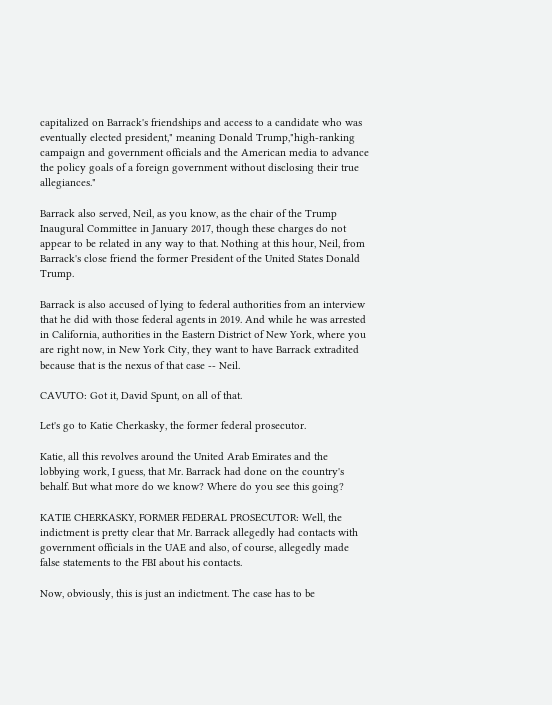capitalized on Barrack's friendships and access to a candidate who was eventually elected president," meaning Donald Trump,"high-ranking campaign and government officials and the American media to advance the policy goals of a foreign government without disclosing their true allegiances."

Barrack also served, Neil, as you know, as the chair of the Trump Inaugural Committee in January 2017, though these charges do not appear to be related in any way to that. Nothing at this hour, Neil, from Barrack's close friend the former President of the United States Donald Trump.

Barrack is also accused of lying to federal authorities from an interview that he did with those federal agents in 2019. And while he was arrested in California, authorities in the Eastern District of New York, where you are right now, in New York City, they want to have Barrack extradited because that is the nexus of that case -- Neil.

CAVUTO: Got it, David Spunt, on all of that.

Let's go to Katie Cherkasky, the former federal prosecutor.

Katie, all this revolves around the United Arab Emirates and the lobbying work, I guess, that Mr. Barrack had done on the country's behalf. But what more do we know? Where do you see this going?

KATIE CHERKASKY, FORMER FEDERAL PROSECUTOR: Well, the indictment is pretty clear that Mr. Barrack allegedly had contacts with government officials in the UAE and also, of course, allegedly made false statements to the FBI about his contacts.

Now, obviously, this is just an indictment. The case has to be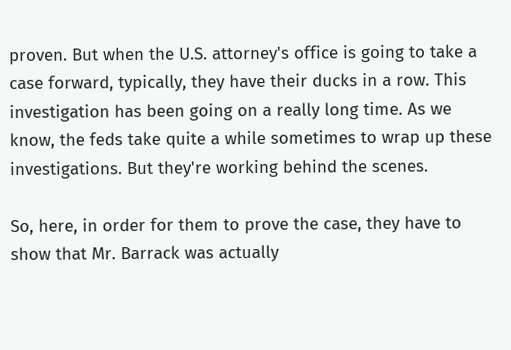proven. But when the U.S. attorney's office is going to take a case forward, typically, they have their ducks in a row. This investigation has been going on a really long time. As we know, the feds take quite a while sometimes to wrap up these investigations. But they're working behind the scenes.

So, here, in order for them to prove the case, they have to show that Mr. Barrack was actually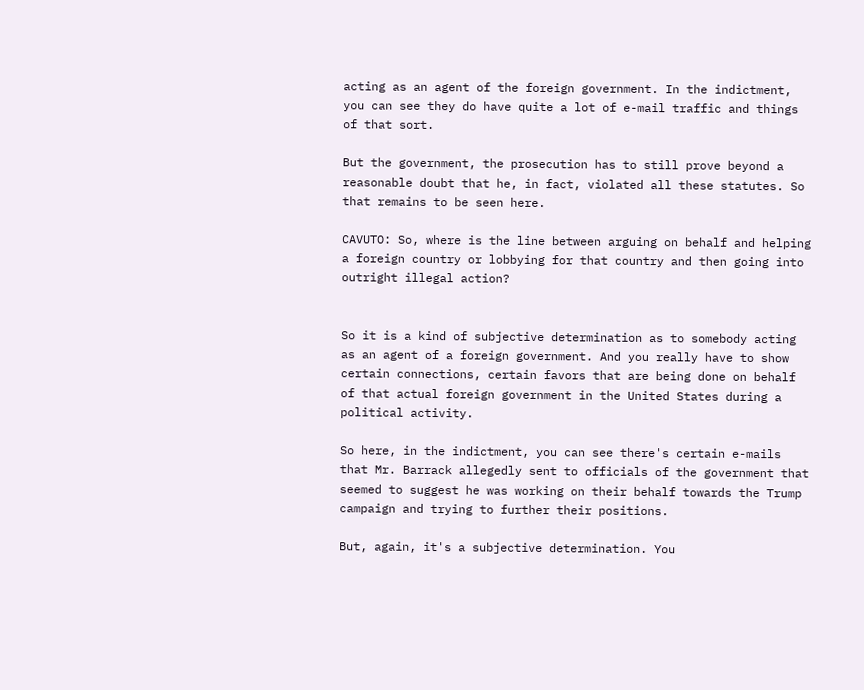acting as an agent of the foreign government. In the indictment, you can see they do have quite a lot of e-mail traffic and things of that sort.

But the government, the prosecution has to still prove beyond a reasonable doubt that he, in fact, violated all these statutes. So that remains to be seen here.

CAVUTO: So, where is the line between arguing on behalf and helping a foreign country or lobbying for that country and then going into outright illegal action?


So it is a kind of subjective determination as to somebody acting as an agent of a foreign government. And you really have to show certain connections, certain favors that are being done on behalf of that actual foreign government in the United States during a political activity.

So here, in the indictment, you can see there's certain e-mails that Mr. Barrack allegedly sent to officials of the government that seemed to suggest he was working on their behalf towards the Trump campaign and trying to further their positions.

But, again, it's a subjective determination. You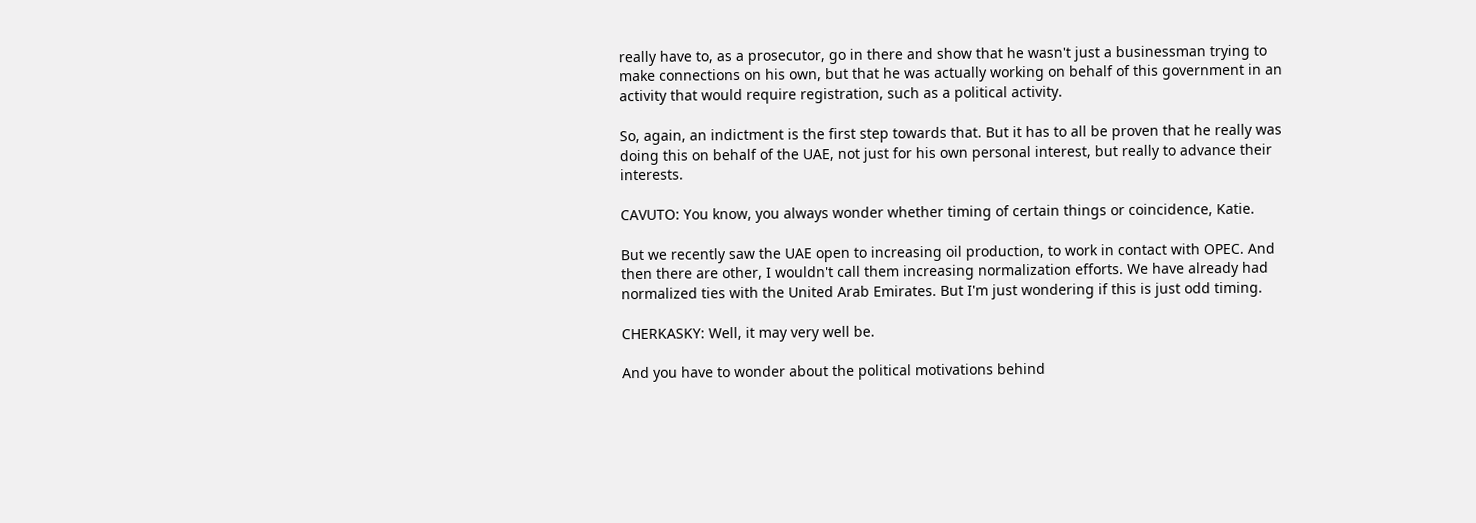really have to, as a prosecutor, go in there and show that he wasn't just a businessman trying to make connections on his own, but that he was actually working on behalf of this government in an activity that would require registration, such as a political activity.

So, again, an indictment is the first step towards that. But it has to all be proven that he really was doing this on behalf of the UAE, not just for his own personal interest, but really to advance their interests.

CAVUTO: You know, you always wonder whether timing of certain things or coincidence, Katie.

But we recently saw the UAE open to increasing oil production, to work in contact with OPEC. And then there are other, I wouldn't call them increasing normalization efforts. We have already had normalized ties with the United Arab Emirates. But I'm just wondering if this is just odd timing.

CHERKASKY: Well, it may very well be.

And you have to wonder about the political motivations behind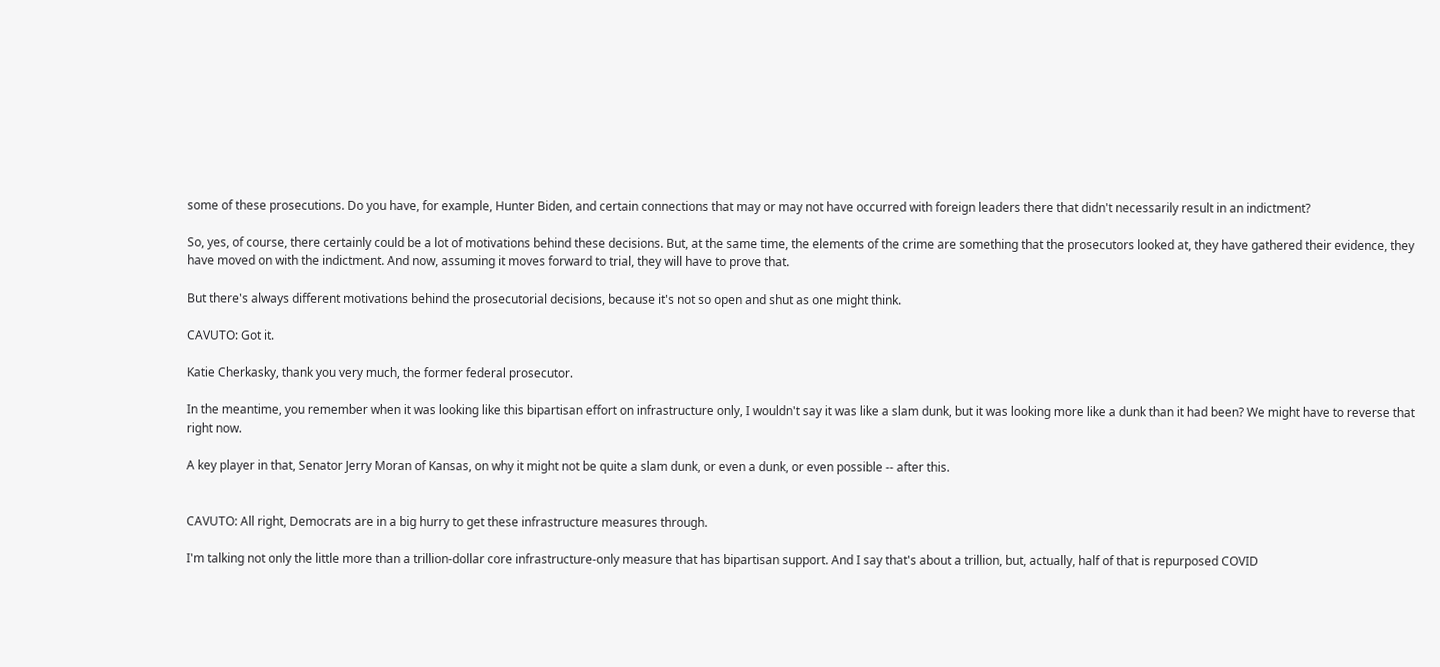some of these prosecutions. Do you have, for example, Hunter Biden, and certain connections that may or may not have occurred with foreign leaders there that didn't necessarily result in an indictment?

So, yes, of course, there certainly could be a lot of motivations behind these decisions. But, at the same time, the elements of the crime are something that the prosecutors looked at, they have gathered their evidence, they have moved on with the indictment. And now, assuming it moves forward to trial, they will have to prove that.

But there's always different motivations behind the prosecutorial decisions, because it's not so open and shut as one might think.

CAVUTO: Got it.

Katie Cherkasky, thank you very much, the former federal prosecutor.

In the meantime, you remember when it was looking like this bipartisan effort on infrastructure only, I wouldn't say it was like a slam dunk, but it was looking more like a dunk than it had been? We might have to reverse that right now.

A key player in that, Senator Jerry Moran of Kansas, on why it might not be quite a slam dunk, or even a dunk, or even possible -- after this.


CAVUTO: All right, Democrats are in a big hurry to get these infrastructure measures through.

I'm talking not only the little more than a trillion-dollar core infrastructure-only measure that has bipartisan support. And I say that's about a trillion, but, actually, half of that is repurposed COVID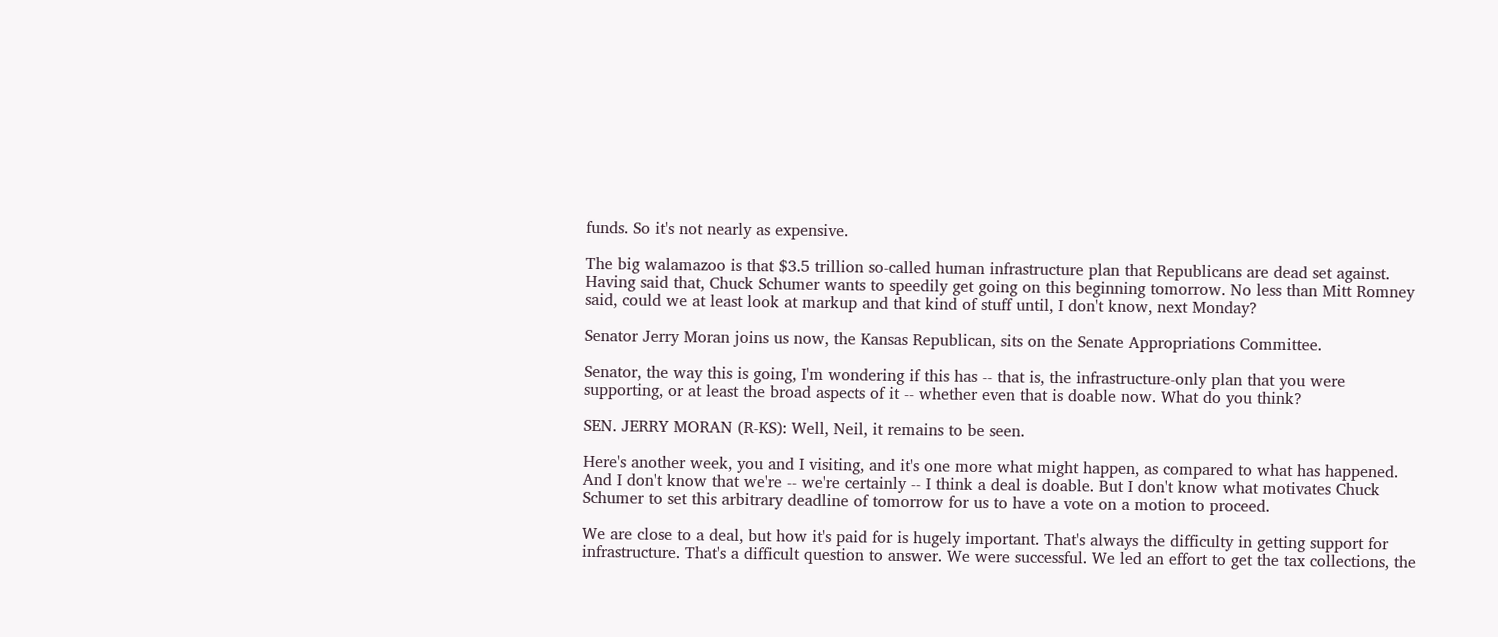funds. So it's not nearly as expensive.

The big walamazoo is that $3.5 trillion so-called human infrastructure plan that Republicans are dead set against. Having said that, Chuck Schumer wants to speedily get going on this beginning tomorrow. No less than Mitt Romney said, could we at least look at markup and that kind of stuff until, I don't know, next Monday?

Senator Jerry Moran joins us now, the Kansas Republican, sits on the Senate Appropriations Committee.

Senator, the way this is going, I'm wondering if this has -- that is, the infrastructure-only plan that you were supporting, or at least the broad aspects of it -- whether even that is doable now. What do you think?

SEN. JERRY MORAN (R-KS): Well, Neil, it remains to be seen.

Here's another week, you and I visiting, and it's one more what might happen, as compared to what has happened. And I don't know that we're -- we're certainly -- I think a deal is doable. But I don't know what motivates Chuck Schumer to set this arbitrary deadline of tomorrow for us to have a vote on a motion to proceed.

We are close to a deal, but how it's paid for is hugely important. That's always the difficulty in getting support for infrastructure. That's a difficult question to answer. We were successful. We led an effort to get the tax collections, the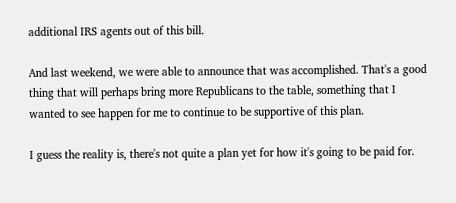additional IRS agents out of this bill.

And last weekend, we were able to announce that was accomplished. That's a good thing that will perhaps bring more Republicans to the table, something that I wanted to see happen for me to continue to be supportive of this plan.

I guess the reality is, there's not quite a plan yet for how it's going to be paid for.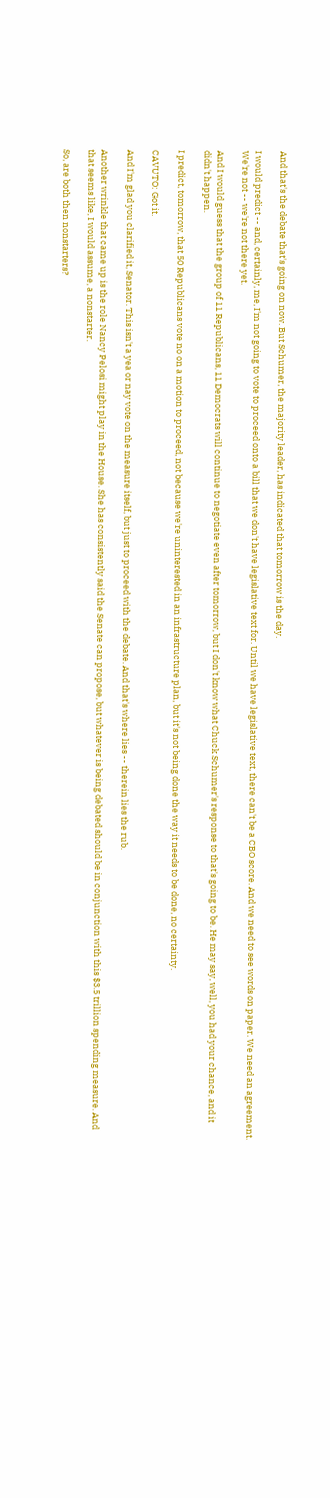And that's the debate that's going on now. But Schumer, the majority leader, has indicated that tomorrow is the day.

I would predict -- and, certainly, me, I'm not going to vote to proceed onto a bill that we don't have legislative text for. Until we have legislative text, there can't be a CBO score. And we need to see words on paper. We need an agreement. We're not -- we're not there yet.

And I would guess that the group of 11 Republicans, 11 Democrats will continue to negotiate even after tomorrow, but I don't know what Chuck Schumer's response to that's going to be. He may say, well, you had your chance, and it didn't happen.

I predict, tomorrow, that 50 Republicans vote no on a motion to proceed, not because we're uninterested in an infrastructure plan, but it's not being done the way it needs to be done, no certainty.

CAVUTO: Got it.

And I'm glad you clarified it, Senator. This isn't a yea or nay vote on the measure itself, but just to proceed with the debate. And that's where lies -- therein lies the rub.

Another wrinkle that came up is the role Nancy Pelosi might play in the House. She has consistently said the Senate can propose, but whatever is being debated should be in conjunction with this $3.5 trillion spending measure. And that seems like, I would assume, a nonstarter.

So, are both then nonstarters?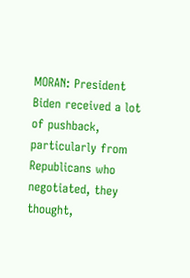MORAN: President Biden received a lot of pushback, particularly from Republicans who negotiated, they thought,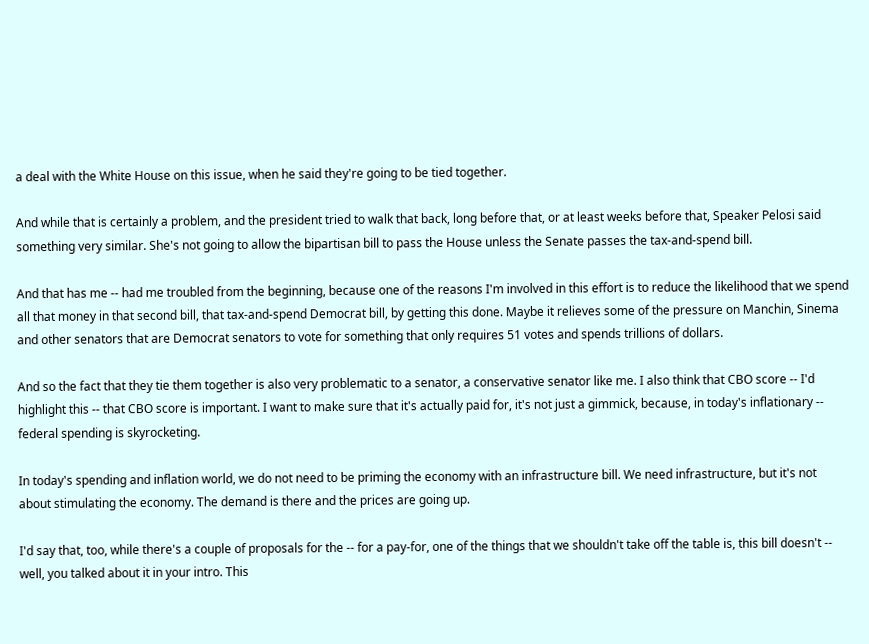a deal with the White House on this issue, when he said they're going to be tied together.

And while that is certainly a problem, and the president tried to walk that back, long before that, or at least weeks before that, Speaker Pelosi said something very similar. She's not going to allow the bipartisan bill to pass the House unless the Senate passes the tax-and-spend bill.

And that has me -- had me troubled from the beginning, because one of the reasons I'm involved in this effort is to reduce the likelihood that we spend all that money in that second bill, that tax-and-spend Democrat bill, by getting this done. Maybe it relieves some of the pressure on Manchin, Sinema and other senators that are Democrat senators to vote for something that only requires 51 votes and spends trillions of dollars.

And so the fact that they tie them together is also very problematic to a senator, a conservative senator like me. I also think that CBO score -- I'd highlight this -- that CBO score is important. I want to make sure that it's actually paid for, it's not just a gimmick, because, in today's inflationary -- federal spending is skyrocketing.

In today's spending and inflation world, we do not need to be priming the economy with an infrastructure bill. We need infrastructure, but it's not about stimulating the economy. The demand is there and the prices are going up.

I'd say that, too, while there's a couple of proposals for the -- for a pay-for, one of the things that we shouldn't take off the table is, this bill doesn't -- well, you talked about it in your intro. This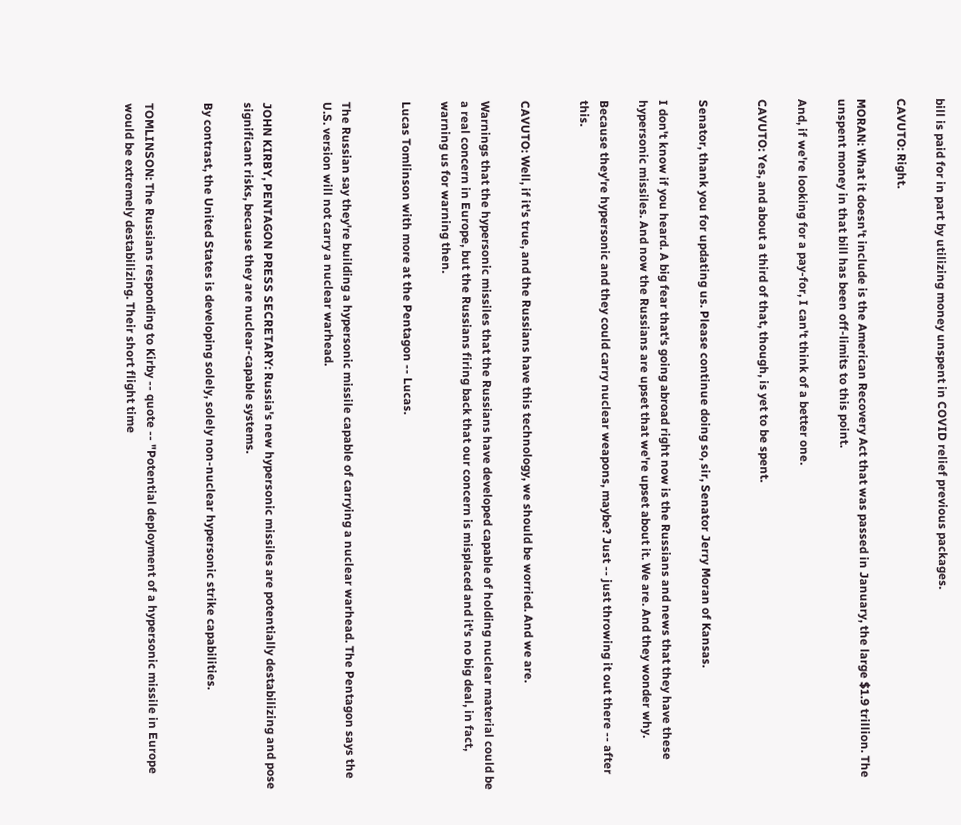bill is paid for in part by utilizing money unspent in COVID relief previous packages.

CAVUTO: Right.

MORAN: What it doesn't include is the American Recovery Act that was passed in January, the large $1.9 trillion. The unspent money in that bill has been off-limits to this point.

And, if we're looking for a pay-for, I can't think of a better one.

CAVUTO: Yes, and about a third of that, though, is yet to be spent.


Senator, thank you for updating us. Please continue doing so, sir, Senator Jerry Moran of Kansas.

I don't know if you heard. A big fear that's going abroad right now is the Russians and news that they have these hypersonic missiles. And now the Russians are upset that we're upset about it. We are. And they wonder why.

Because they're hypersonic and they could carry nuclear weapons, maybe? Just -- just throwing it out there -- after this.


CAVUTO: Well, if it's true, and the Russians have this technology, we should be worried. And we are.

Warnings that the hypersonic missiles that the Russians have developed capable of holding nuclear material could be a real concern in Europe, but the Russians firing back that our concern is misplaced and it's no big deal, in fact, warning us for warning then.

Lucas Tomlinson with more at the Pentagon -- Lucas.


The Russian say they're building a hypersonic missile capable of carrying a nuclear warhead. The Pentagon says the U.S. version will not carry a nuclear warhead.


JOHN KIRBY, PENTAGON PRESS SECRETARY: Russia's new hypersonic missiles are potentially destabilizing and pose significant risks, because they are nuclear-capable systems.

By contrast, the United States is developing solely, solely non-nuclear hypersonic strike capabilities.


TOMLINSON: The Russians responding to Kirby -- quote -- "Potential deployment of a hypersonic missile in Europe would be extremely destabilizing. Their short flight time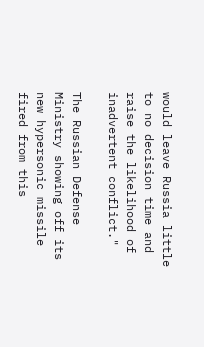would leave Russia little to no decision time and raise the likelihood of inadvertent conflict."

The Russian Defense Ministry showing off its new hypersonic missile fired from this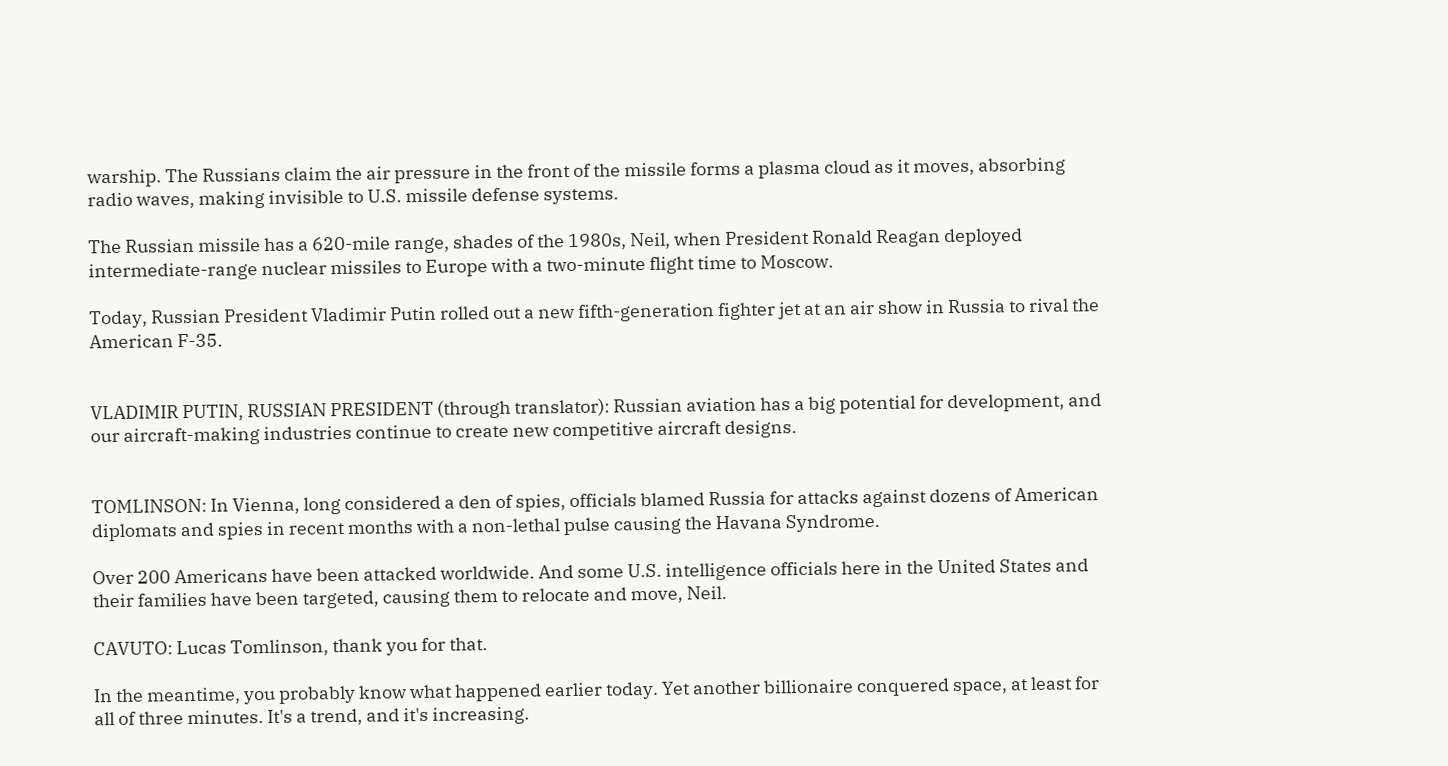warship. The Russians claim the air pressure in the front of the missile forms a plasma cloud as it moves, absorbing radio waves, making invisible to U.S. missile defense systems.

The Russian missile has a 620-mile range, shades of the 1980s, Neil, when President Ronald Reagan deployed intermediate-range nuclear missiles to Europe with a two-minute flight time to Moscow.

Today, Russian President Vladimir Putin rolled out a new fifth-generation fighter jet at an air show in Russia to rival the American F-35.


VLADIMIR PUTIN, RUSSIAN PRESIDENT (through translator): Russian aviation has a big potential for development, and our aircraft-making industries continue to create new competitive aircraft designs.


TOMLINSON: In Vienna, long considered a den of spies, officials blamed Russia for attacks against dozens of American diplomats and spies in recent months with a non-lethal pulse causing the Havana Syndrome.

Over 200 Americans have been attacked worldwide. And some U.S. intelligence officials here in the United States and their families have been targeted, causing them to relocate and move, Neil.

CAVUTO: Lucas Tomlinson, thank you for that.

In the meantime, you probably know what happened earlier today. Yet another billionaire conquered space, at least for all of three minutes. It's a trend, and it's increasing.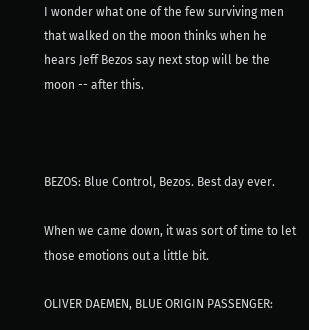I wonder what one of the few surviving men that walked on the moon thinks when he hears Jeff Bezos say next stop will be the moon -- after this.



BEZOS: Blue Control, Bezos. Best day ever.

When we came down, it was sort of time to let those emotions out a little bit.

OLIVER DAEMEN, BLUE ORIGIN PASSENGER: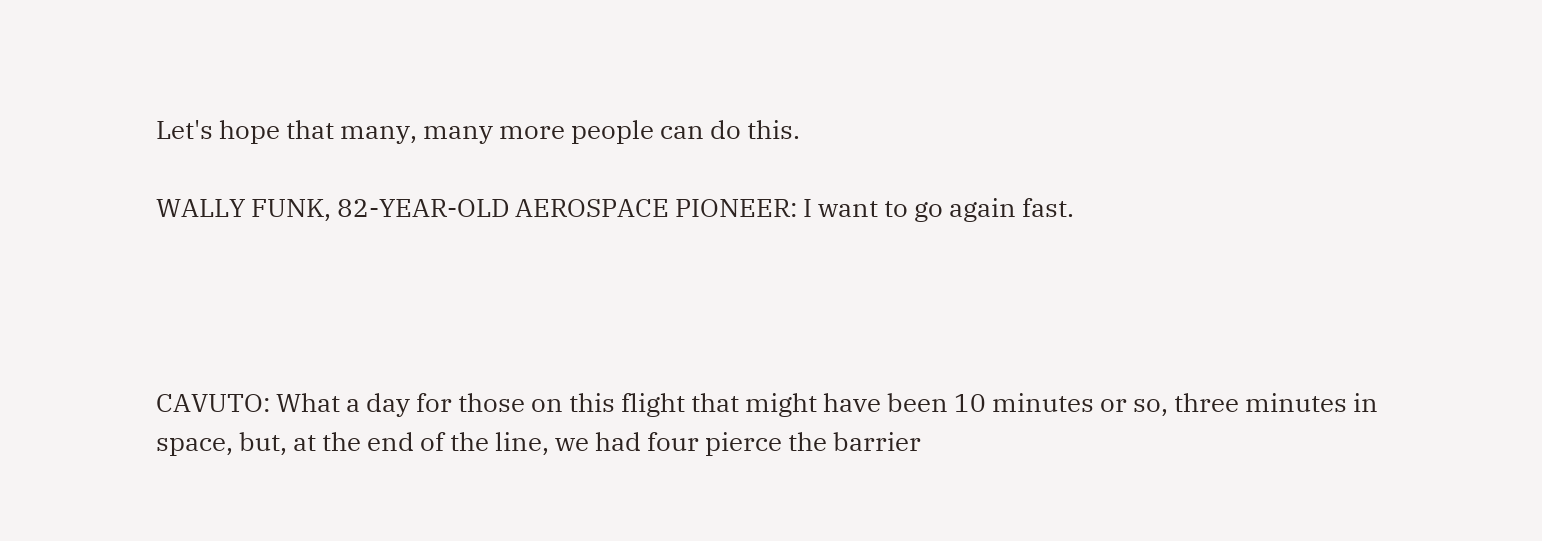Let's hope that many, many more people can do this.

WALLY FUNK, 82-YEAR-OLD AEROSPACE PIONEER: I want to go again fast.




CAVUTO: What a day for those on this flight that might have been 10 minutes or so, three minutes in space, but, at the end of the line, we had four pierce the barrier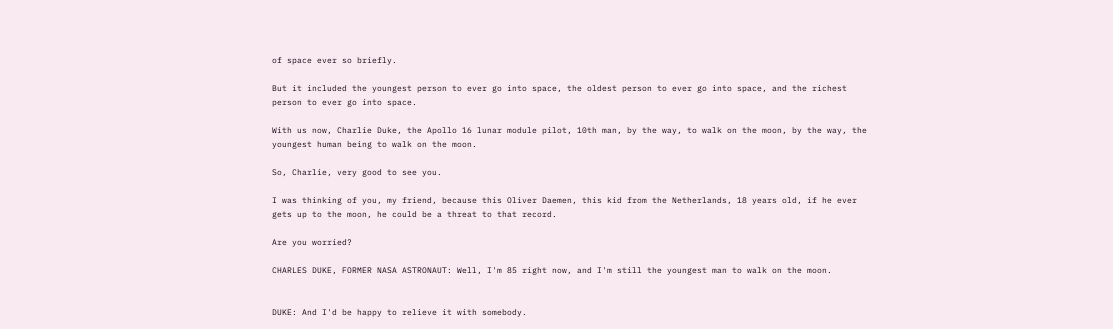of space ever so briefly.

But it included the youngest person to ever go into space, the oldest person to ever go into space, and the richest person to ever go into space.

With us now, Charlie Duke, the Apollo 16 lunar module pilot, 10th man, by the way, to walk on the moon, by the way, the youngest human being to walk on the moon.

So, Charlie, very good to see you.

I was thinking of you, my friend, because this Oliver Daemen, this kid from the Netherlands, 18 years old, if he ever gets up to the moon, he could be a threat to that record.

Are you worried?

CHARLES DUKE, FORMER NASA ASTRONAUT: Well, I'm 85 right now, and I'm still the youngest man to walk on the moon.


DUKE: And I'd be happy to relieve it with somebody.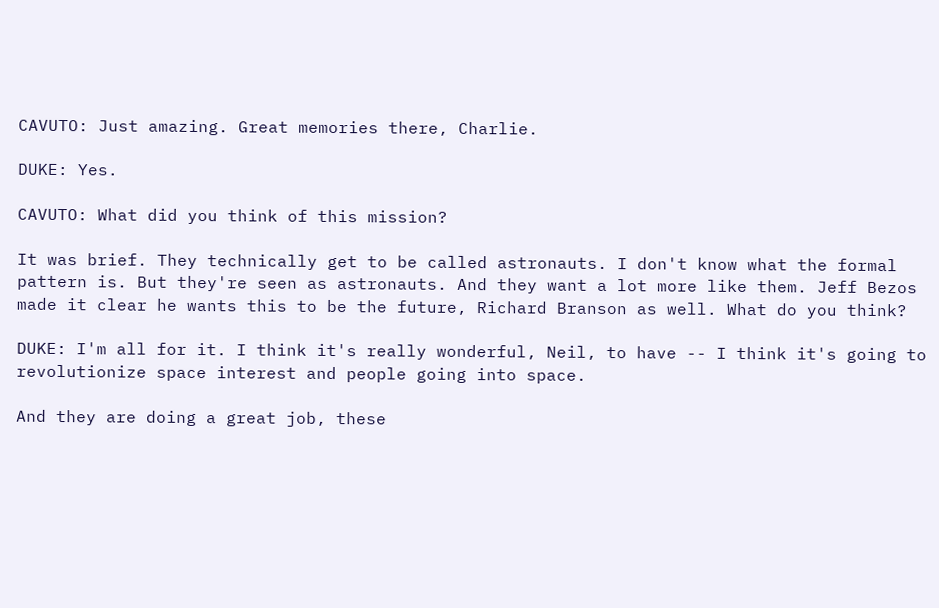CAVUTO: Just amazing. Great memories there, Charlie.

DUKE: Yes.

CAVUTO: What did you think of this mission?

It was brief. They technically get to be called astronauts. I don't know what the formal pattern is. But they're seen as astronauts. And they want a lot more like them. Jeff Bezos made it clear he wants this to be the future, Richard Branson as well. What do you think?

DUKE: I'm all for it. I think it's really wonderful, Neil, to have -- I think it's going to revolutionize space interest and people going into space.

And they are doing a great job, these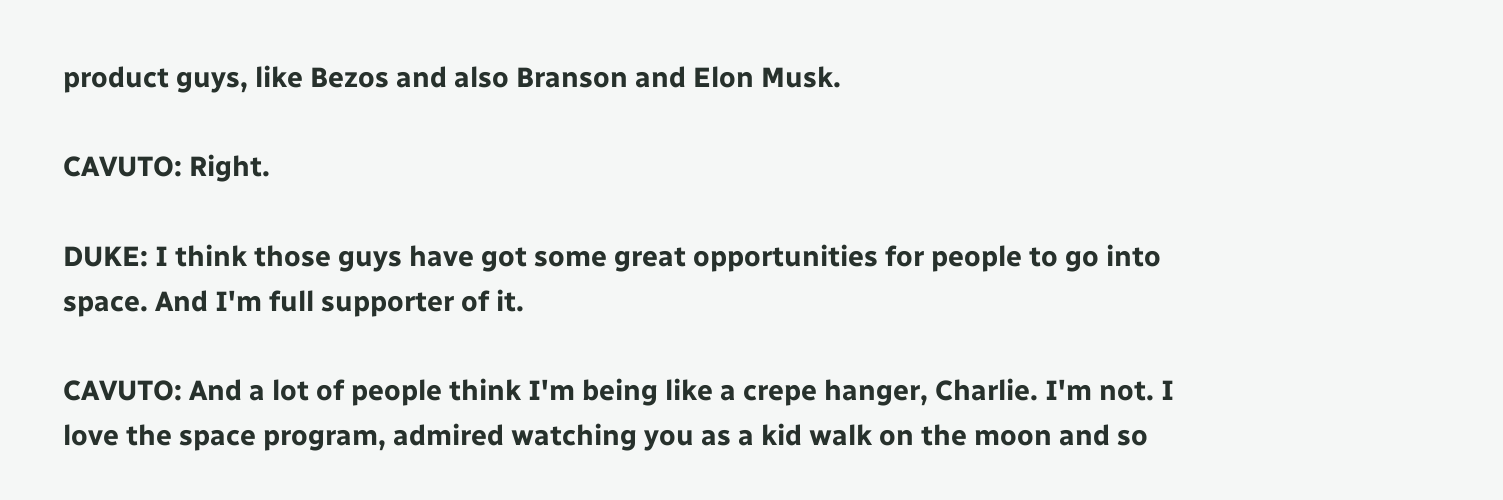product guys, like Bezos and also Branson and Elon Musk.

CAVUTO: Right.

DUKE: I think those guys have got some great opportunities for people to go into space. And I'm full supporter of it.

CAVUTO: And a lot of people think I'm being like a crepe hanger, Charlie. I'm not. I love the space program, admired watching you as a kid walk on the moon and so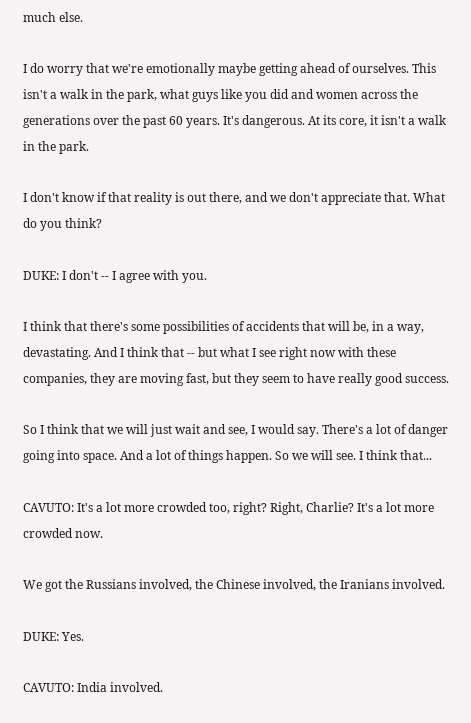much else.

I do worry that we're emotionally maybe getting ahead of ourselves. This isn't a walk in the park, what guys like you did and women across the generations over the past 60 years. It's dangerous. At its core, it isn't a walk in the park.

I don't know if that reality is out there, and we don't appreciate that. What do you think?

DUKE: I don't -- I agree with you.

I think that there's some possibilities of accidents that will be, in a way, devastating. And I think that -- but what I see right now with these companies, they are moving fast, but they seem to have really good success.

So I think that we will just wait and see, I would say. There's a lot of danger going into space. And a lot of things happen. So we will see. I think that...

CAVUTO: It's a lot more crowded too, right? Right, Charlie? It's a lot more crowded now.

We got the Russians involved, the Chinese involved, the Iranians involved.

DUKE: Yes.

CAVUTO: India involved.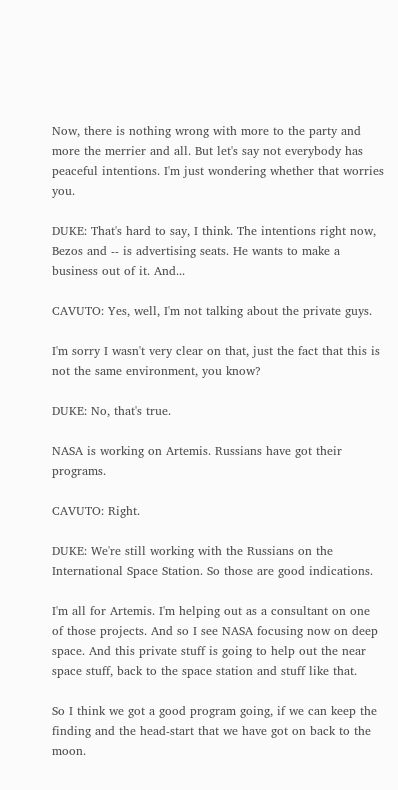Now, there is nothing wrong with more to the party and more the merrier and all. But let's say not everybody has peaceful intentions. I'm just wondering whether that worries you.

DUKE: That's hard to say, I think. The intentions right now, Bezos and -- is advertising seats. He wants to make a business out of it. And...

CAVUTO: Yes, well, I'm not talking about the private guys.

I'm sorry I wasn't very clear on that, just the fact that this is not the same environment, you know?

DUKE: No, that's true.

NASA is working on Artemis. Russians have got their programs.

CAVUTO: Right.

DUKE: We're still working with the Russians on the International Space Station. So those are good indications.

I'm all for Artemis. I'm helping out as a consultant on one of those projects. And so I see NASA focusing now on deep space. And this private stuff is going to help out the near space stuff, back to the space station and stuff like that.

So I think we got a good program going, if we can keep the finding and the head-start that we have got on back to the moon.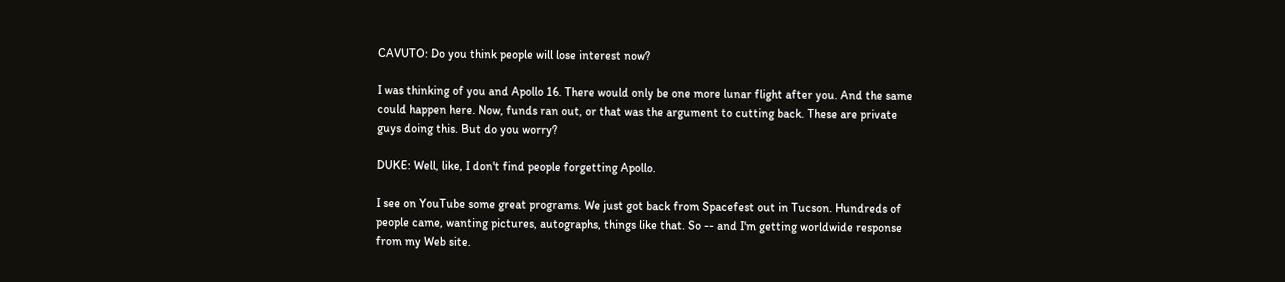CAVUTO: Do you think people will lose interest now?

I was thinking of you and Apollo 16. There would only be one more lunar flight after you. And the same could happen here. Now, funds ran out, or that was the argument to cutting back. These are private guys doing this. But do you worry?

DUKE: Well, like, I don't find people forgetting Apollo.

I see on YouTube some great programs. We just got back from Spacefest out in Tucson. Hundreds of people came, wanting pictures, autographs, things like that. So -- and I'm getting worldwide response from my Web site.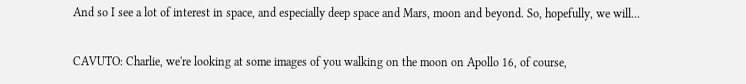And so I see a lot of interest in space, and especially deep space and Mars, moon and beyond. So, hopefully, we will...

CAVUTO: Charlie, we're looking at some images of you walking on the moon on Apollo 16, of course,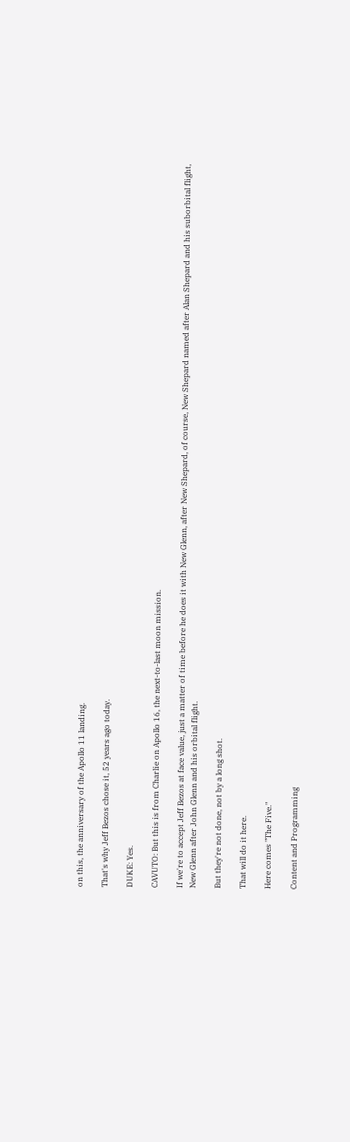on this, the anniversary of the Apollo 11 landing.

That's why Jeff Bezos chose it, 52 years ago today.

DUKE: Yes.

CAVUTO: But this is from Charlie on Apollo 16, the next-to-last moon mission.

If we're to accept Jeff Bezos at face value, just a matter of time before he does it with New Glenn, after New Shepard, of course, New Shepard named after Alan Shepard and his suborbital flight, New Glenn after John Glenn and his orbital flight.

But they're not done, not by a long shot.

That will do it here.

Here comes "The Five."

Content and Programming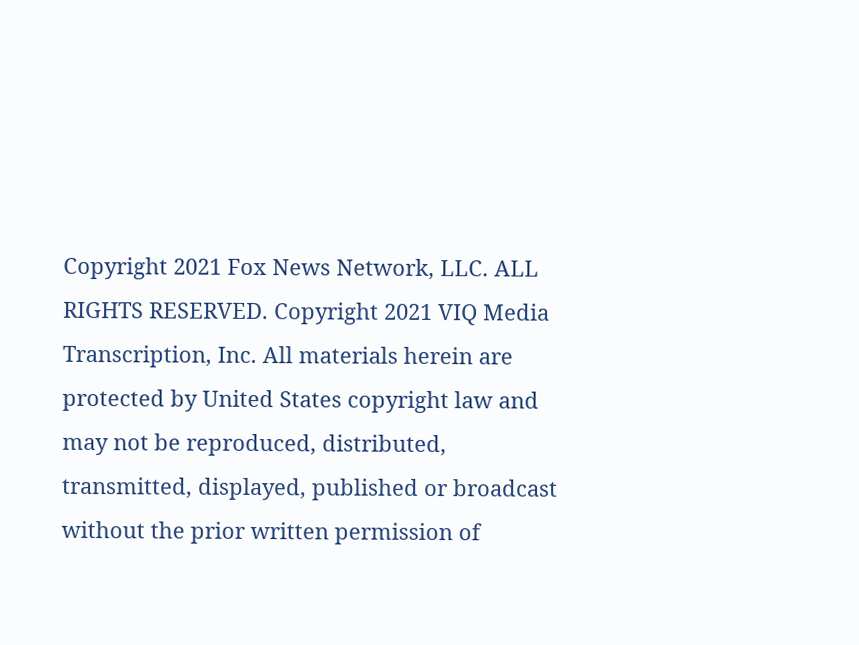Copyright 2021 Fox News Network, LLC. ALL RIGHTS RESERVED. Copyright 2021 VIQ Media Transcription, Inc. All materials herein are protected by United States copyright law and may not be reproduced, distributed, transmitted, displayed, published or broadcast without the prior written permission of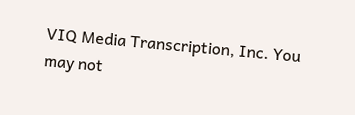VIQ Media Transcription, Inc. You may not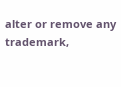alter or remove any trademark,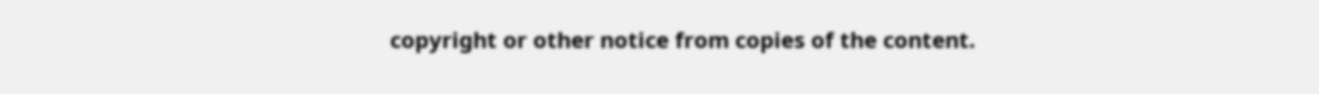copyright or other notice from copies of the content.